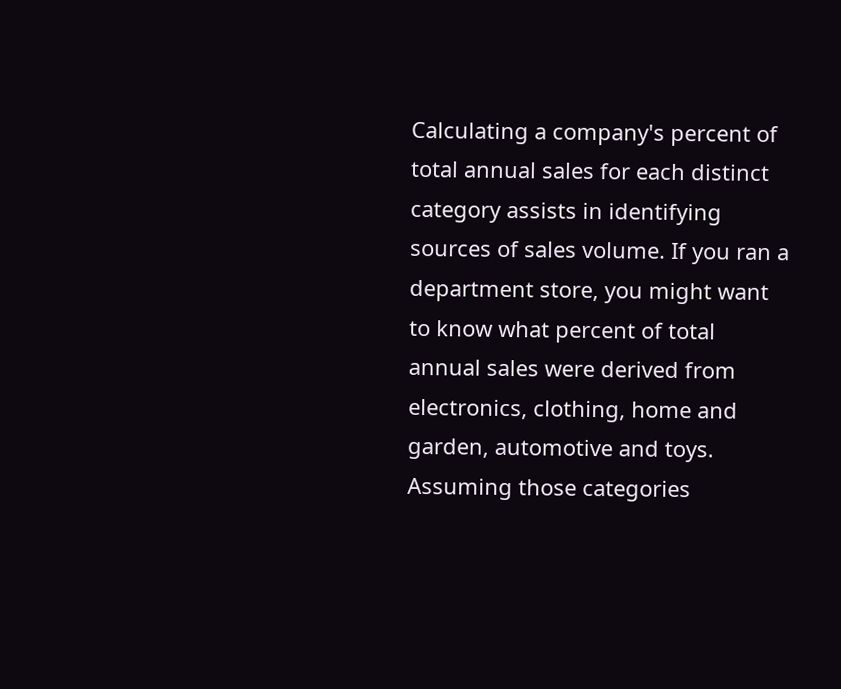Calculating a company's percent of total annual sales for each distinct category assists in identifying sources of sales volume. If you ran a department store, you might want to know what percent of total annual sales were derived from electronics, clothing, home and garden, automotive and toys. Assuming those categories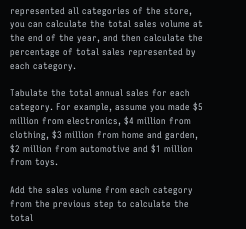represented all categories of the store, you can calculate the total sales volume at the end of the year, and then calculate the percentage of total sales represented by each category.

Tabulate the total annual sales for each category. For example, assume you made $5 million from electronics, $4 million from clothing, $3 million from home and garden, $2 million from automotive and $1 million from toys.

Add the sales volume from each category from the previous step to calculate the total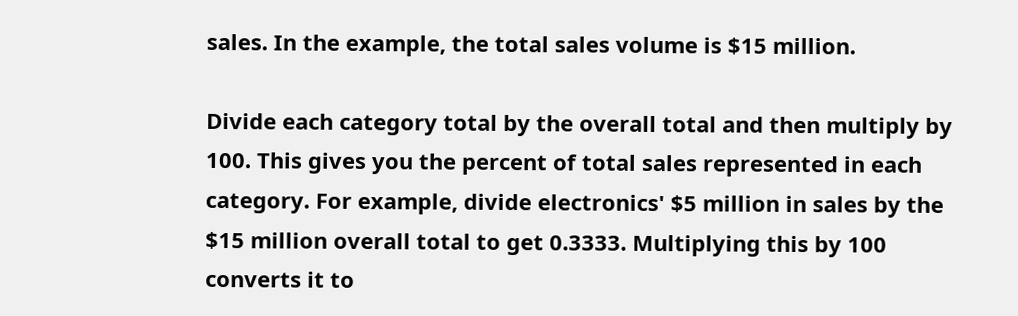sales. In the example, the total sales volume is $15 million.

Divide each category total by the overall total and then multiply by 100. This gives you the percent of total sales represented in each category. For example, divide electronics' $5 million in sales by the $15 million overall total to get 0.3333. Multiplying this by 100 converts it to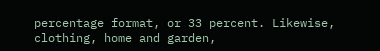percentage format, or 33 percent. Likewise, clothing, home and garden,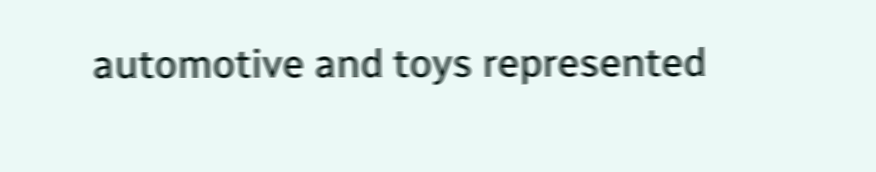automotive and toys represented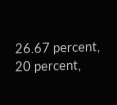26.67 percent, 20 percent,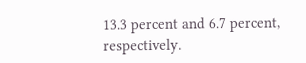13.3 percent and 6.7 percent, respectively.